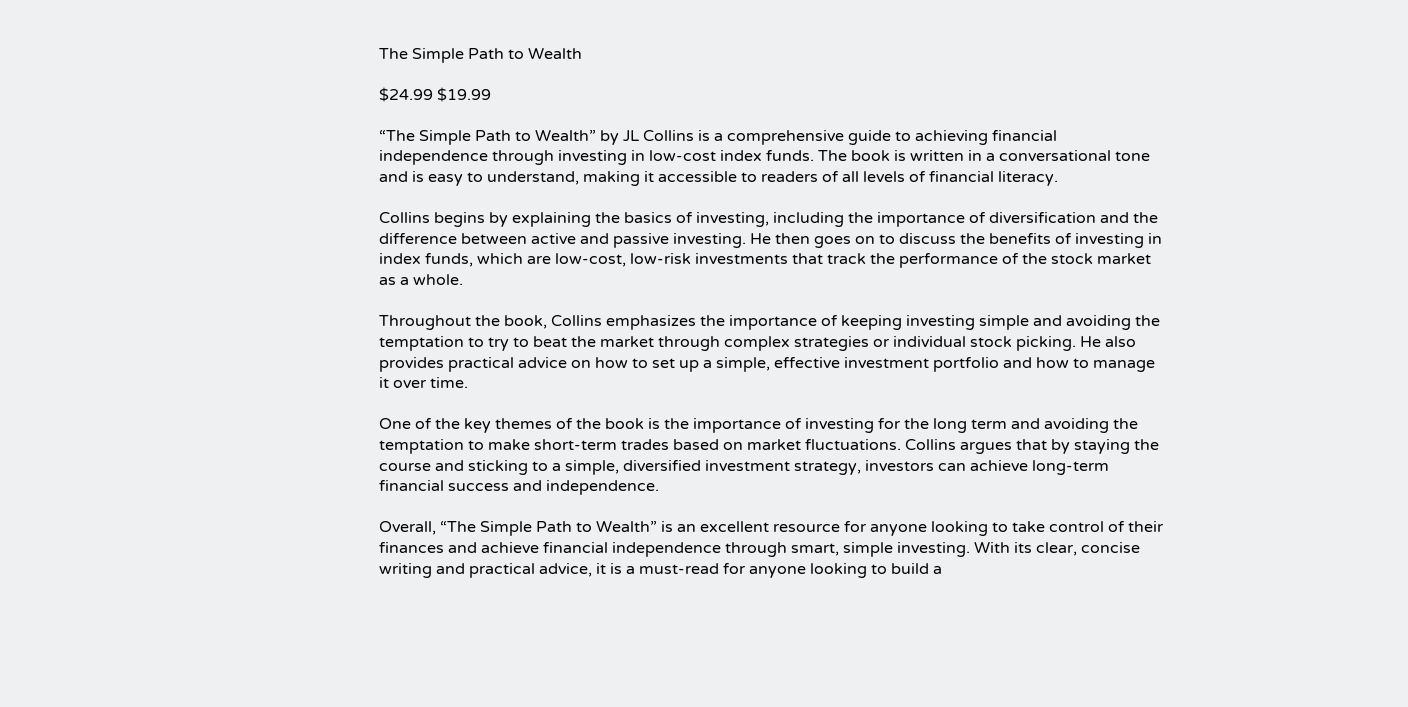The Simple Path to Wealth

$24.99 $19.99

“The Simple Path to Wealth” by JL Collins is a comprehensive guide to achieving financial independence through investing in low-cost index funds. The book is written in a conversational tone and is easy to understand, making it accessible to readers of all levels of financial literacy.

Collins begins by explaining the basics of investing, including the importance of diversification and the difference between active and passive investing. He then goes on to discuss the benefits of investing in index funds, which are low-cost, low-risk investments that track the performance of the stock market as a whole.

Throughout the book, Collins emphasizes the importance of keeping investing simple and avoiding the temptation to try to beat the market through complex strategies or individual stock picking. He also provides practical advice on how to set up a simple, effective investment portfolio and how to manage it over time.

One of the key themes of the book is the importance of investing for the long term and avoiding the temptation to make short-term trades based on market fluctuations. Collins argues that by staying the course and sticking to a simple, diversified investment strategy, investors can achieve long-term financial success and independence.

Overall, “The Simple Path to Wealth” is an excellent resource for anyone looking to take control of their finances and achieve financial independence through smart, simple investing. With its clear, concise writing and practical advice, it is a must-read for anyone looking to build a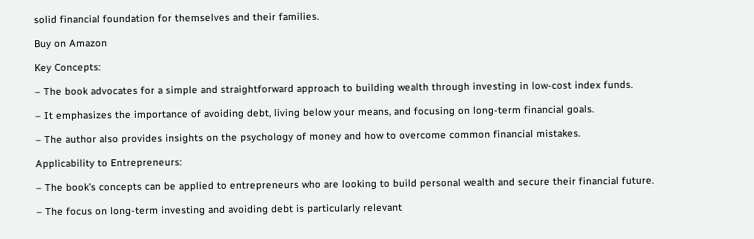solid financial foundation for themselves and their families.

Buy on Amazon

Key Concepts:

– The book advocates for a simple and straightforward approach to building wealth through investing in low-cost index funds.

– It emphasizes the importance of avoiding debt, living below your means, and focusing on long-term financial goals.

– The author also provides insights on the psychology of money and how to overcome common financial mistakes.

Applicability to Entrepreneurs:

– The book’s concepts can be applied to entrepreneurs who are looking to build personal wealth and secure their financial future.

– The focus on long-term investing and avoiding debt is particularly relevant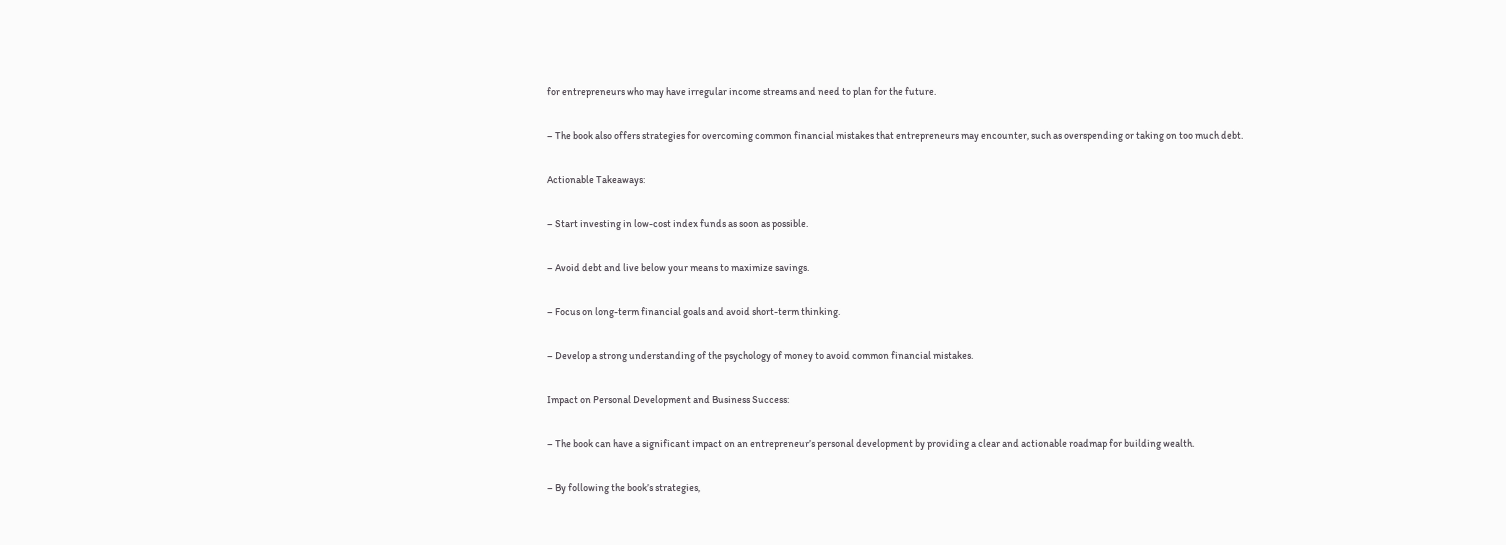for entrepreneurs who may have irregular income streams and need to plan for the future.

– The book also offers strategies for overcoming common financial mistakes that entrepreneurs may encounter, such as overspending or taking on too much debt.

Actionable Takeaways:

– Start investing in low-cost index funds as soon as possible.

– Avoid debt and live below your means to maximize savings.

– Focus on long-term financial goals and avoid short-term thinking.

– Develop a strong understanding of the psychology of money to avoid common financial mistakes.

Impact on Personal Development and Business Success:

– The book can have a significant impact on an entrepreneur’s personal development by providing a clear and actionable roadmap for building wealth.

– By following the book’s strategies,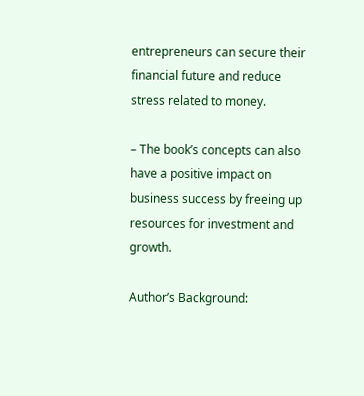entrepreneurs can secure their financial future and reduce stress related to money.

– The book’s concepts can also have a positive impact on business success by freeing up resources for investment and growth.

Author’s Background: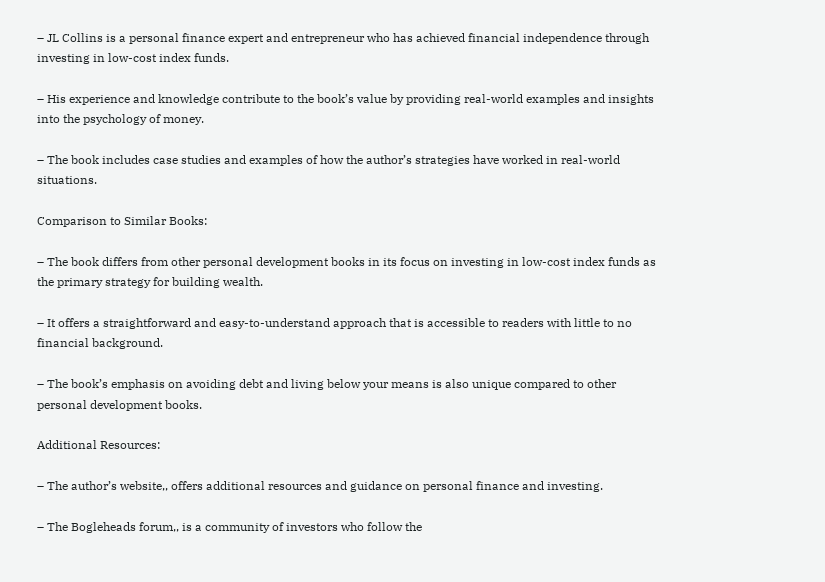– JL Collins is a personal finance expert and entrepreneur who has achieved financial independence through investing in low-cost index funds.

– His experience and knowledge contribute to the book’s value by providing real-world examples and insights into the psychology of money.

– The book includes case studies and examples of how the author’s strategies have worked in real-world situations.

Comparison to Similar Books:

– The book differs from other personal development books in its focus on investing in low-cost index funds as the primary strategy for building wealth.

– It offers a straightforward and easy-to-understand approach that is accessible to readers with little to no financial background.

– The book’s emphasis on avoiding debt and living below your means is also unique compared to other personal development books.

Additional Resources:

– The author’s website,, offers additional resources and guidance on personal finance and investing.

– The Bogleheads forum,, is a community of investors who follow the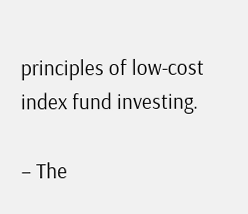principles of low-cost index fund investing.

– The